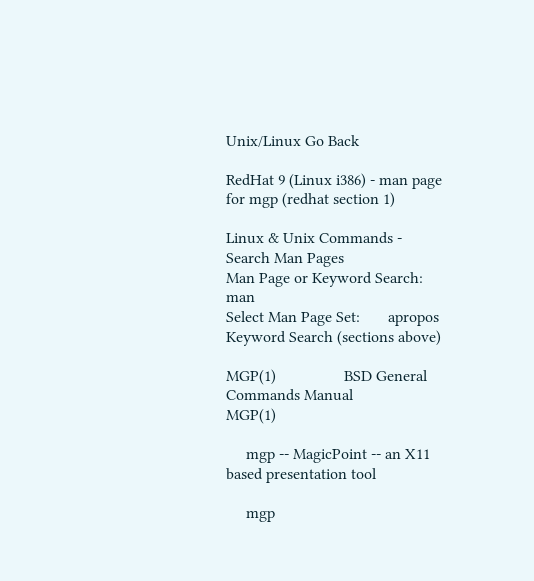Unix/Linux Go Back

RedHat 9 (Linux i386) - man page for mgp (redhat section 1)

Linux & Unix Commands - Search Man Pages
Man Page or Keyword Search:   man
Select Man Page Set:       apropos Keyword Search (sections above)

MGP(1)                 BSD General Commands Manual                 MGP(1)

     mgp -- MagicPoint -- an X11 based presentation tool

     mgp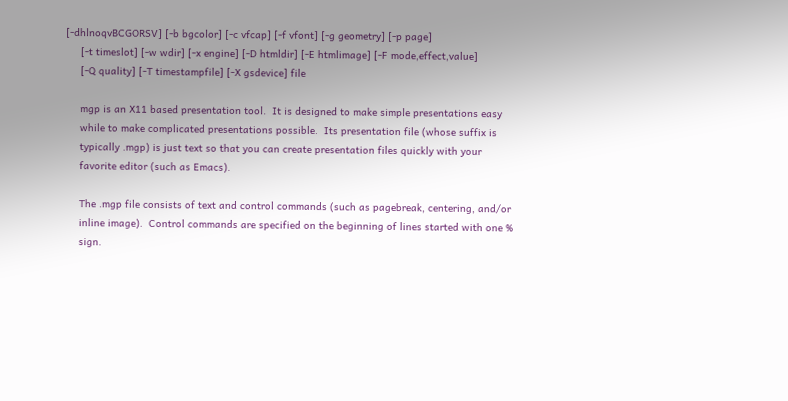[-dhlnoqvBCGORSV] [-b bgcolor] [-c vfcap] [-f vfont] [-g geometry] [-p page]
     [-t timeslot] [-w wdir] [-x engine] [-D htmldir] [-E htmlimage] [-F mode,effect,value]
     [-Q quality] [-T timestampfile] [-X gsdevice] file

     mgp is an X11 based presentation tool.  It is designed to make simple presentations easy
     while to make complicated presentations possible.  Its presentation file (whose suffix is
     typically .mgp) is just text so that you can create presentation files quickly with your
     favorite editor (such as Emacs).

     The .mgp file consists of text and control commands (such as pagebreak, centering, and/or
     inline image).  Control commands are specified on the beginning of lines started with one %
     sign.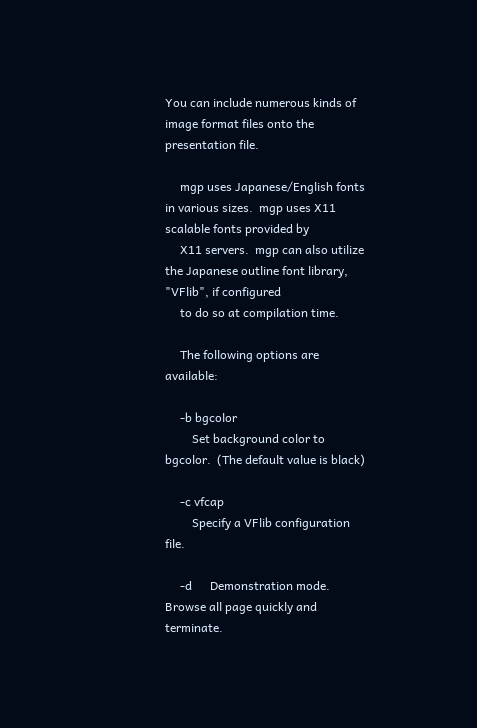You can include numerous kinds of image format files onto the presentation file.

     mgp uses Japanese/English fonts in various sizes.  mgp uses X11 scalable fonts provided by
     X11 servers.  mgp can also utilize the Japanese outline font library, "VFlib", if configured
     to do so at compilation time.

     The following options are available:

     -b bgcolor
         Set background color to bgcolor.  (The default value is black)

     -c vfcap
         Specify a VFlib configuration file.

     -d      Demonstration mode.  Browse all page quickly and terminate.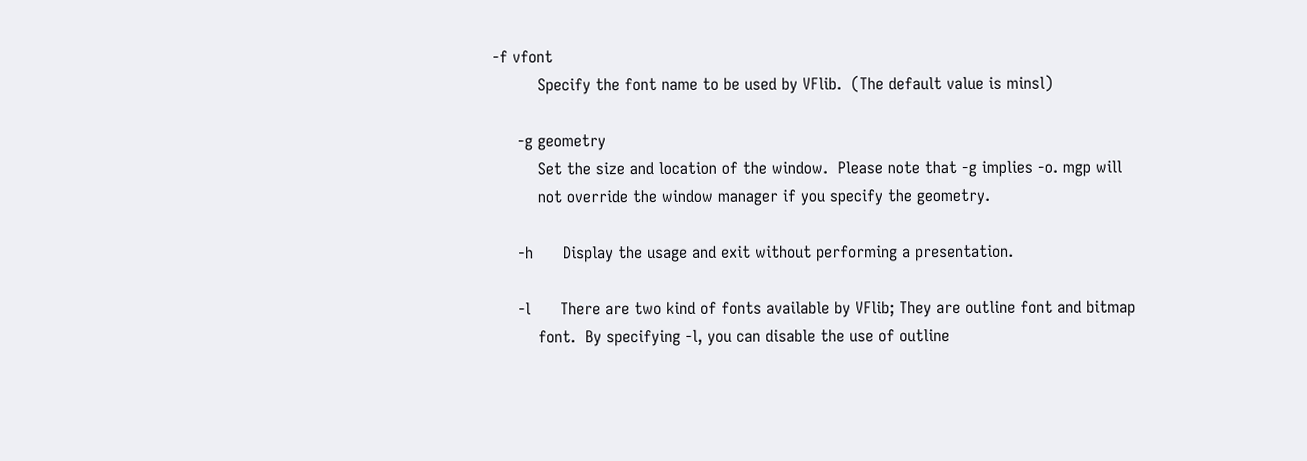-f vfont
         Specify the font name to be used by VFlib.  (The default value is minsl)

     -g geometry
         Set the size and location of the window.  Please note that -g implies -o. mgp will
         not override the window manager if you specify the geometry.

     -h      Display the usage and exit without performing a presentation.

     -l      There are two kind of fonts available by VFlib; They are outline font and bitmap
         font.  By specifying -l, you can disable the use of outline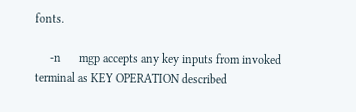fonts.

     -n      mgp accepts any key inputs from invoked terminal as KEY OPERATION described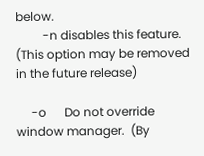below.
         -n disables this feature.  (This option may be removed in the future release)

     -o      Do not override window manager.  (By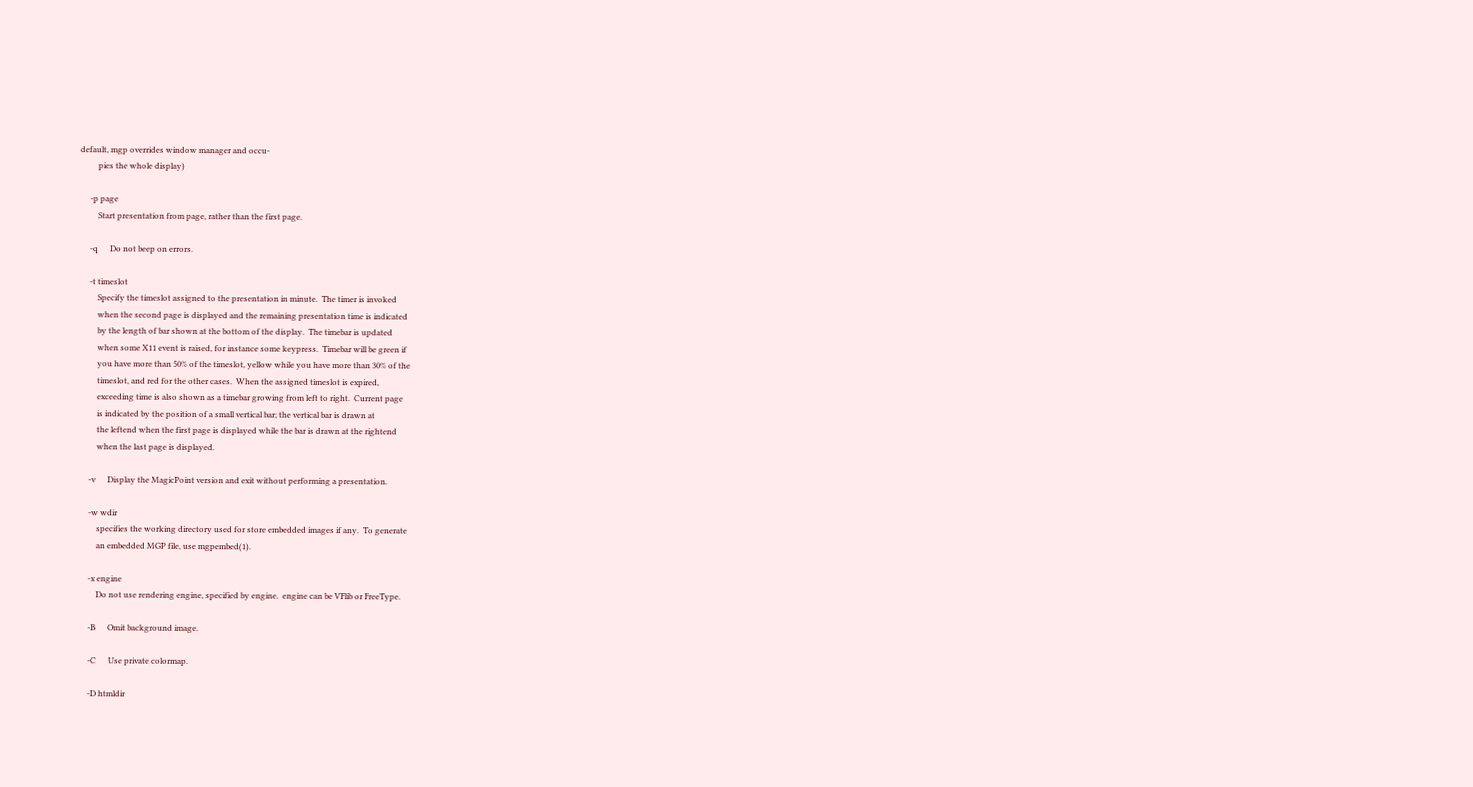default, mgp overrides window manager and occu-
         pies the whole display)

     -p page
         Start presentation from page, rather than the first page.

     -q      Do not beep on errors.

     -t timeslot
         Specify the timeslot assigned to the presentation in minute.  The timer is invoked
         when the second page is displayed and the remaining presentation time is indicated
         by the length of bar shown at the bottom of the display.  The timebar is updated
         when some X11 event is raised, for instance some keypress.  Timebar will be green if
         you have more than 50% of the timeslot, yellow while you have more than 30% of the
         timeslot, and red for the other cases.  When the assigned timeslot is expired,
         exceeding time is also shown as a timebar growing from left to right.  Current page
         is indicated by the position of a small vertical bar; the vertical bar is drawn at
         the leftend when the first page is displayed while the bar is drawn at the rightend
         when the last page is displayed.

     -v      Display the MagicPoint version and exit without performing a presentation.

     -w wdir
         specifies the working directory used for store embedded images if any.  To generate
         an embedded MGP file, use mgpembed(1).

     -x engine
         Do not use rendering engine, specified by engine.  engine can be VFlib or FreeType.

     -B      Omit background image.

     -C      Use private colormap.

     -D htmldir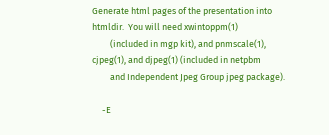Generate html pages of the presentation into htmldir.  You will need xwintoppm(1)
         (included in mgp kit), and pnmscale(1), cjpeg(1), and djpeg(1) (included in netpbm
         and Independent Jpeg Group jpeg package).

     -E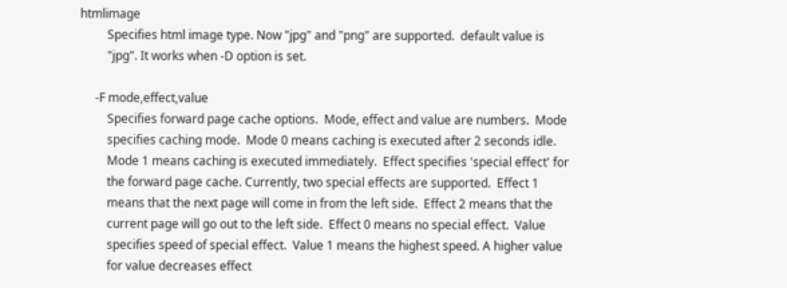htmlimage
         Specifies html image type. Now "jpg" and "png" are supported.  default value is
         "jpg". It works when -D option is set.

     -F mode,effect,value
         Specifies forward page cache options.  Mode, effect and value are numbers.  Mode
         specifies caching mode.  Mode 0 means caching is executed after 2 seconds idle.
         Mode 1 means caching is executed immediately.  Effect specifies 'special effect' for
         the forward page cache. Currently, two special effects are supported.  Effect 1
         means that the next page will come in from the left side.  Effect 2 means that the
         current page will go out to the left side.  Effect 0 means no special effect.  Value
         specifies speed of special effect.  Value 1 means the highest speed. A higher value
         for value decreases effect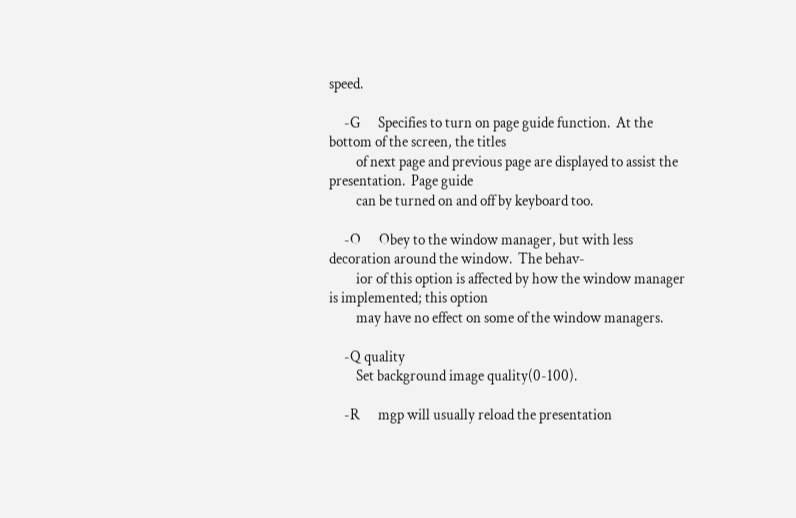speed.

     -G      Specifies to turn on page guide function.  At the bottom of the screen, the titles
         of next page and previous page are displayed to assist the presentation.  Page guide
         can be turned on and off by keyboard too.

     -O      Obey to the window manager, but with less decoration around the window.  The behav-
         ior of this option is affected by how the window manager is implemented; this option
         may have no effect on some of the window managers.

     -Q quality
         Set background image quality(0-100).

     -R      mgp will usually reload the presentation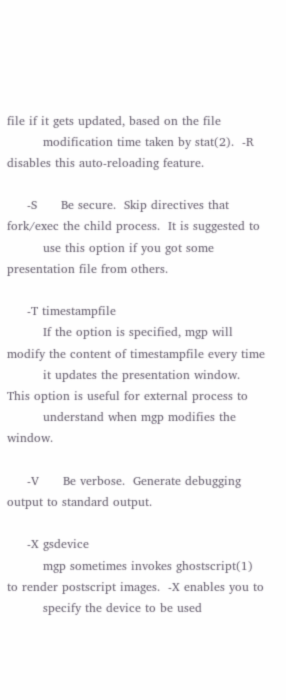file if it gets updated, based on the file
         modification time taken by stat(2).  -R disables this auto-reloading feature.

     -S      Be secure.  Skip directives that fork/exec the child process.  It is suggested to
         use this option if you got some presentation file from others.

     -T timestampfile
         If the option is specified, mgp will modify the content of timestampfile every time
         it updates the presentation window.  This option is useful for external process to
         understand when mgp modifies the window.

     -V      Be verbose.  Generate debugging output to standard output.

     -X gsdevice
         mgp sometimes invokes ghostscript(1) to render postscript images.  -X enables you to
         specify the device to be used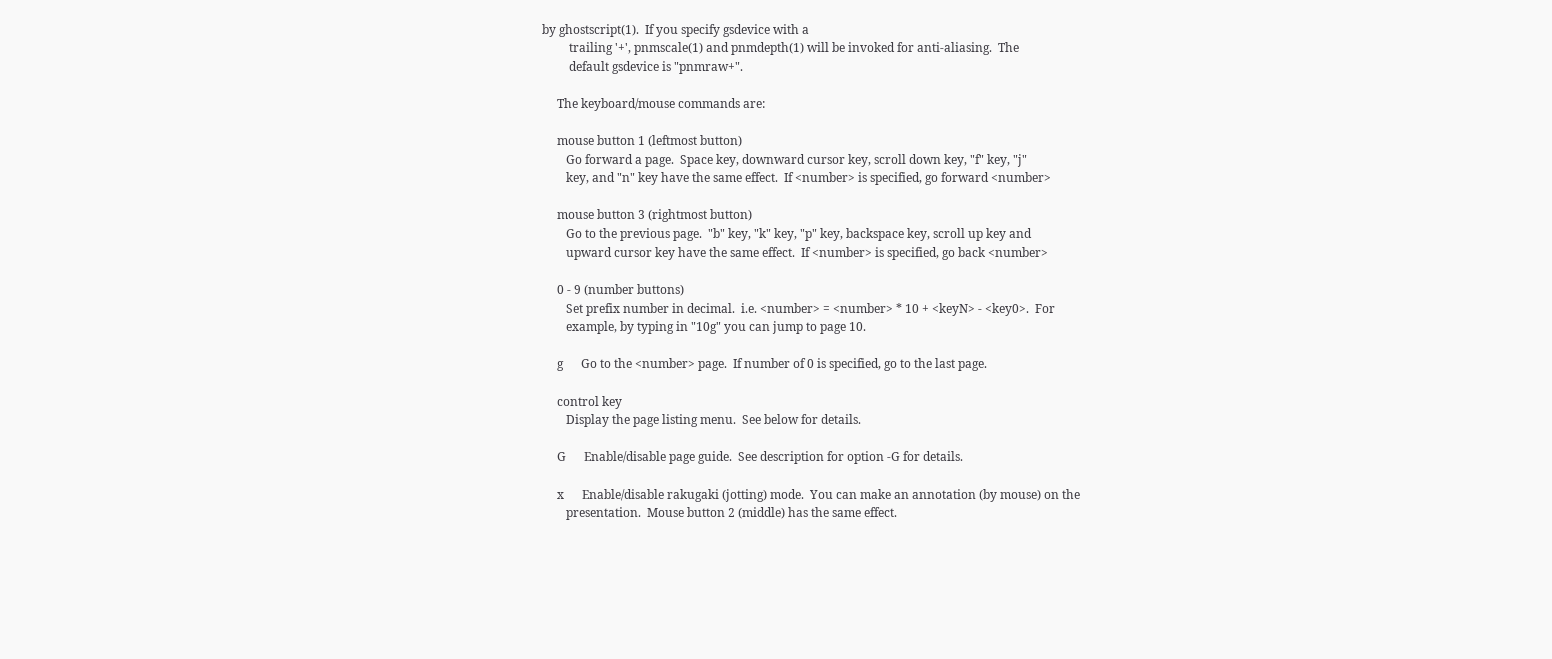by ghostscript(1).  If you specify gsdevice with a
         trailing '+', pnmscale(1) and pnmdepth(1) will be invoked for anti-aliasing.  The
         default gsdevice is "pnmraw+".

     The keyboard/mouse commands are:

     mouse button 1 (leftmost button)
        Go forward a page.  Space key, downward cursor key, scroll down key, "f" key, "j"
        key, and "n" key have the same effect.  If <number> is specified, go forward <number>

     mouse button 3 (rightmost button)
        Go to the previous page.  "b" key, "k" key, "p" key, backspace key, scroll up key and
        upward cursor key have the same effect.  If <number> is specified, go back <number>

     0 - 9 (number buttons)
        Set prefix number in decimal.  i.e. <number> = <number> * 10 + <keyN> - <key0>.  For
        example, by typing in "10g" you can jump to page 10.

     g      Go to the <number> page.  If number of 0 is specified, go to the last page.

     control key
        Display the page listing menu.  See below for details.

     G      Enable/disable page guide.  See description for option -G for details.

     x      Enable/disable rakugaki (jotting) mode.  You can make an annotation (by mouse) on the
        presentation.  Mouse button 2 (middle) has the same effect.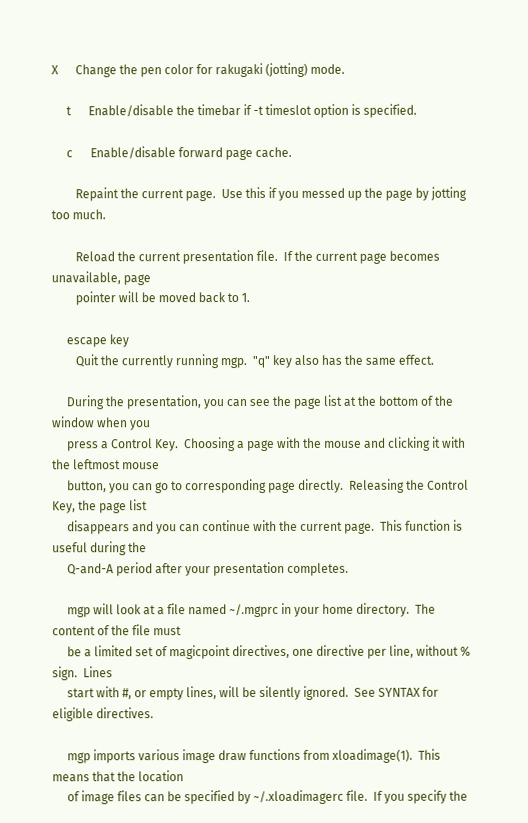X      Change the pen color for rakugaki (jotting) mode.

     t      Enable/disable the timebar if -t timeslot option is specified.

     c      Enable/disable forward page cache.

        Repaint the current page.  Use this if you messed up the page by jotting too much.

        Reload the current presentation file.  If the current page becomes unavailable, page
        pointer will be moved back to 1.

     escape key
        Quit the currently running mgp.  "q" key also has the same effect.

     During the presentation, you can see the page list at the bottom of the window when you
     press a Control Key.  Choosing a page with the mouse and clicking it with the leftmost mouse
     button, you can go to corresponding page directly.  Releasing the Control Key, the page list
     disappears and you can continue with the current page.  This function is useful during the
     Q-and-A period after your presentation completes.

     mgp will look at a file named ~/.mgprc in your home directory.  The content of the file must
     be a limited set of magicpoint directives, one directive per line, without % sign.  Lines
     start with #, or empty lines, will be silently ignored.  See SYNTAX for eligible directives.

     mgp imports various image draw functions from xloadimage(1).  This means that the location
     of image files can be specified by ~/.xloadimagerc file.  If you specify the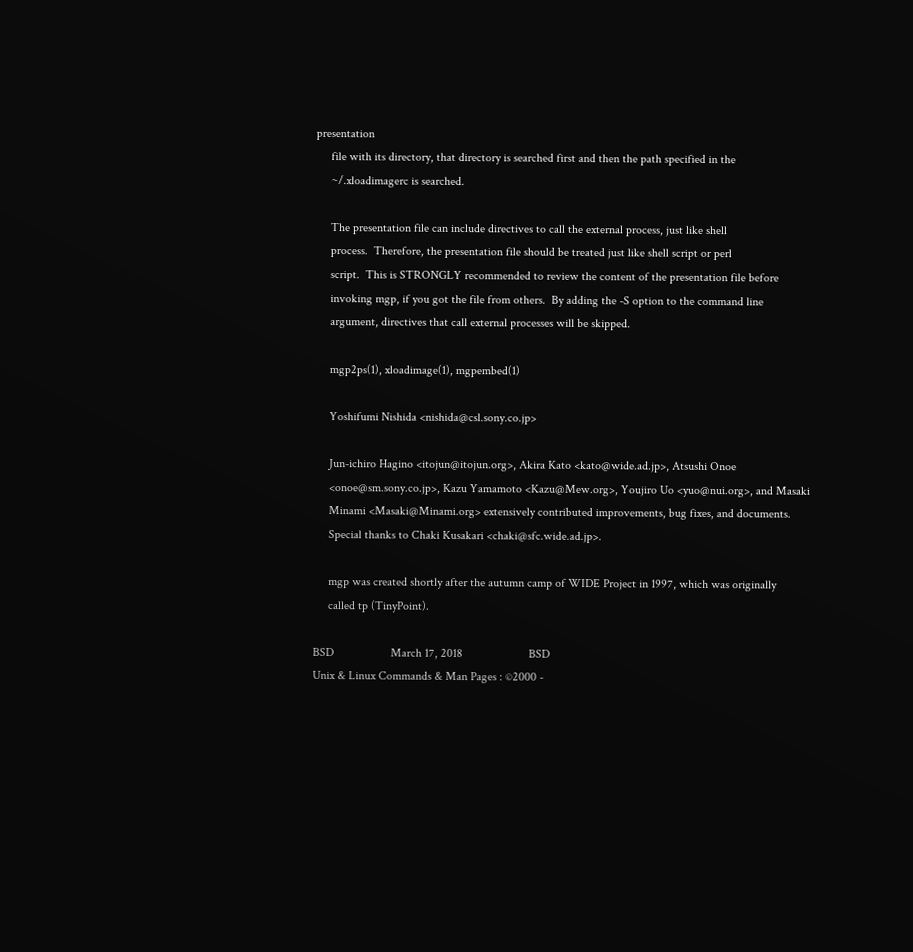presentation
     file with its directory, that directory is searched first and then the path specified in the
     ~/.xloadimagerc is searched.

     The presentation file can include directives to call the external process, just like shell
     process.  Therefore, the presentation file should be treated just like shell script or perl
     script.  This is STRONGLY recommended to review the content of the presentation file before
     invoking mgp, if you got the file from others.  By adding the -S option to the command line
     argument, directives that call external processes will be skipped.

     mgp2ps(1), xloadimage(1), mgpembed(1)

     Yoshifumi Nishida <nishida@csl.sony.co.jp>

     Jun-ichiro Hagino <itojun@itojun.org>, Akira Kato <kato@wide.ad.jp>, Atsushi Onoe
     <onoe@sm.sony.co.jp>, Kazu Yamamoto <Kazu@Mew.org>, Youjiro Uo <yuo@nui.org>, and Masaki
     Minami <Masaki@Minami.org> extensively contributed improvements, bug fixes, and documents.
     Special thanks to Chaki Kusakari <chaki@sfc.wide.ad.jp>.

     mgp was created shortly after the autumn camp of WIDE Project in 1997, which was originally
     called tp (TinyPoint).

BSD                   March 17, 2018                      BSD
Unix & Linux Commands & Man Pages : ©2000 -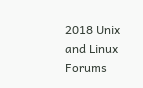2018 Unix and Linux Forums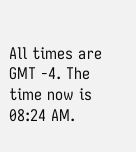All times are GMT -4. The time now is 08:24 AM.